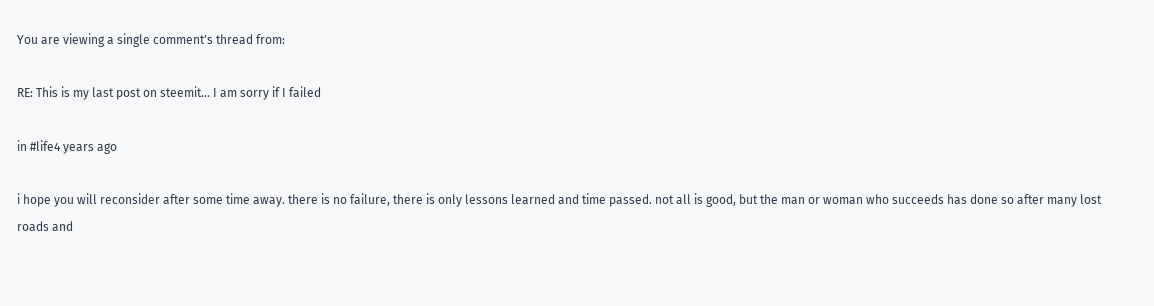You are viewing a single comment's thread from:

RE: This is my last post on steemit... I am sorry if I failed

in #life4 years ago

i hope you will reconsider after some time away. there is no failure, there is only lessons learned and time passed. not all is good, but the man or woman who succeeds has done so after many lost roads and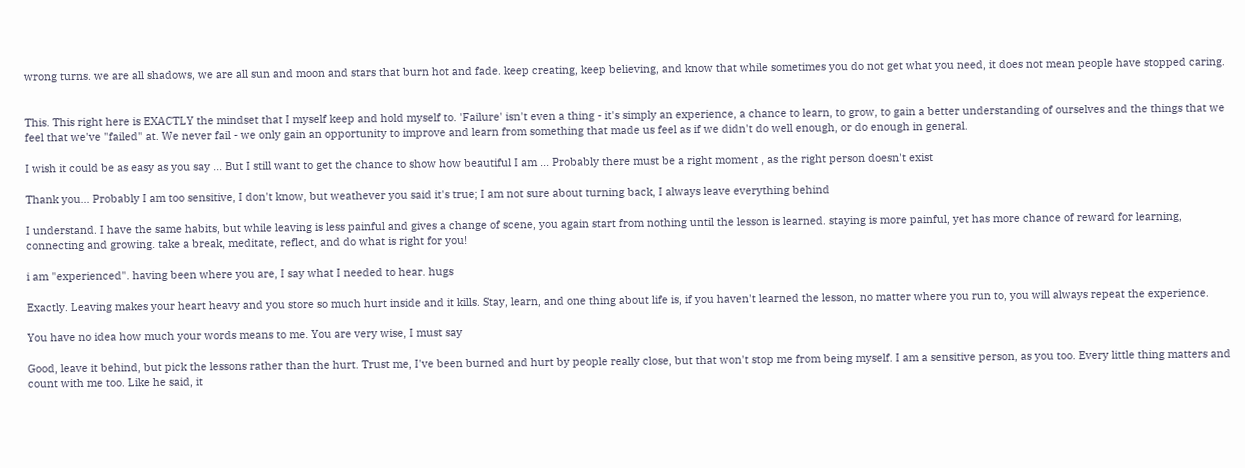wrong turns. we are all shadows, we are all sun and moon and stars that burn hot and fade. keep creating, keep believing, and know that while sometimes you do not get what you need, it does not mean people have stopped caring.


This. This right here is EXACTLY the mindset that I myself keep and hold myself to. 'Failure' isn't even a thing - it's simply an experience, a chance to learn, to grow, to gain a better understanding of ourselves and the things that we feel that we've "failed" at. We never fail - we only gain an opportunity to improve and learn from something that made us feel as if we didn't do well enough, or do enough in general.

I wish it could be as easy as you say ... But I still want to get the chance to show how beautiful I am ... Probably there must be a right moment , as the right person doesn't exist

Thank you... Probably I am too sensitive, I don't know, but weathever you said it's true; I am not sure about turning back, I always leave everything behind

I understand. I have the same habits, but while leaving is less painful and gives a change of scene, you again start from nothing until the lesson is learned. staying is more painful, yet has more chance of reward for learning, connecting and growing. take a break, meditate, reflect, and do what is right for you!

i am "experienced". having been where you are, I say what I needed to hear. hugs

Exactly. Leaving makes your heart heavy and you store so much hurt inside and it kills. Stay, learn, and one thing about life is, if you haven't learned the lesson, no matter where you run to, you will always repeat the experience.

You have no idea how much your words means to me. You are very wise, I must say

Good, leave it behind, but pick the lessons rather than the hurt. Trust me, I've been burned and hurt by people really close, but that won't stop me from being myself. I am a sensitive person, as you too. Every little thing matters and count with me too. Like he said, it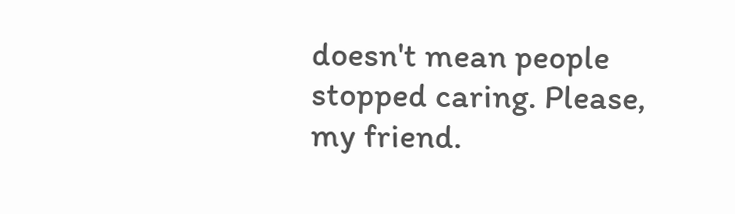doesn't mean people stopped caring. Please, my friend.